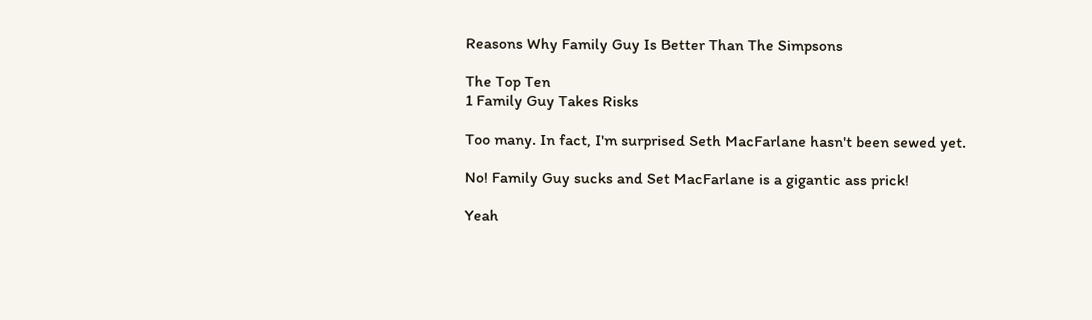Reasons Why Family Guy Is Better Than The Simpsons

The Top Ten
1 Family Guy Takes Risks

Too many. In fact, I'm surprised Seth MacFarlane hasn't been sewed yet.

No! Family Guy sucks and Set MacFarlane is a gigantic ass prick!

Yeah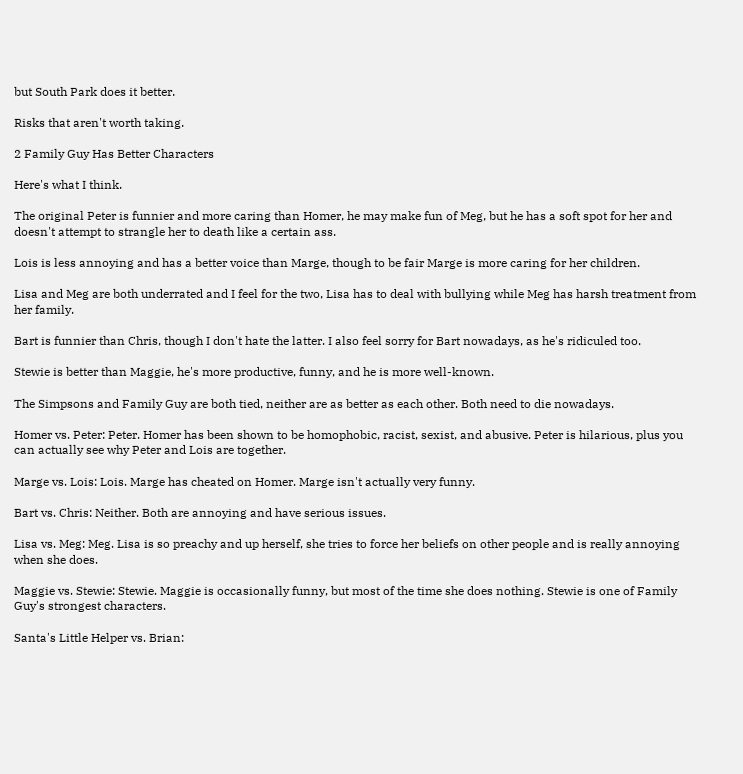but South Park does it better.

Risks that aren't worth taking.

2 Family Guy Has Better Characters

Here's what I think.

The original Peter is funnier and more caring than Homer, he may make fun of Meg, but he has a soft spot for her and doesn't attempt to strangle her to death like a certain ass.

Lois is less annoying and has a better voice than Marge, though to be fair Marge is more caring for her children.

Lisa and Meg are both underrated and I feel for the two, Lisa has to deal with bullying while Meg has harsh treatment from her family.

Bart is funnier than Chris, though I don't hate the latter. I also feel sorry for Bart nowadays, as he's ridiculed too.

Stewie is better than Maggie, he's more productive, funny, and he is more well-known.

The Simpsons and Family Guy are both tied, neither are as better as each other. Both need to die nowadays.

Homer vs. Peter: Peter. Homer has been shown to be homophobic, racist, sexist, and abusive. Peter is hilarious, plus you can actually see why Peter and Lois are together.

Marge vs. Lois: Lois. Marge has cheated on Homer. Marge isn't actually very funny.

Bart vs. Chris: Neither. Both are annoying and have serious issues.

Lisa vs. Meg: Meg. Lisa is so preachy and up herself, she tries to force her beliefs on other people and is really annoying when she does.

Maggie vs. Stewie: Stewie. Maggie is occasionally funny, but most of the time she does nothing. Stewie is one of Family Guy's strongest characters.

Santa's Little Helper vs. Brian: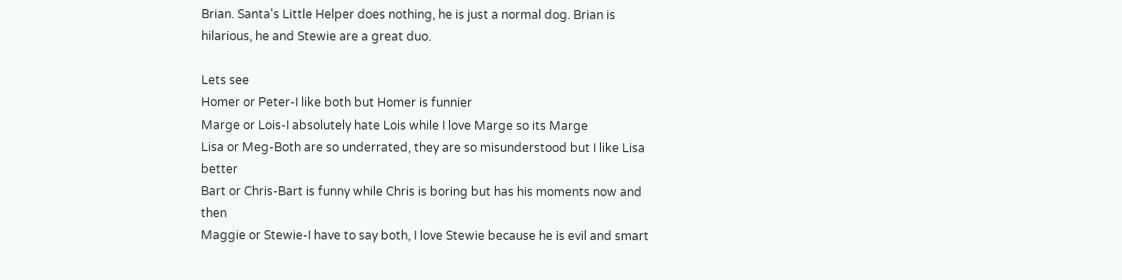Brian. Santa's Little Helper does nothing, he is just a normal dog. Brian is hilarious, he and Stewie are a great duo.

Lets see
Homer or Peter-I like both but Homer is funnier
Marge or Lois-I absolutely hate Lois while I love Marge so its Marge
Lisa or Meg-Both are so underrated, they are so misunderstood but I like Lisa better
Bart or Chris-Bart is funny while Chris is boring but has his moments now and then
Maggie or Stewie-I have to say both, I love Stewie because he is evil and smart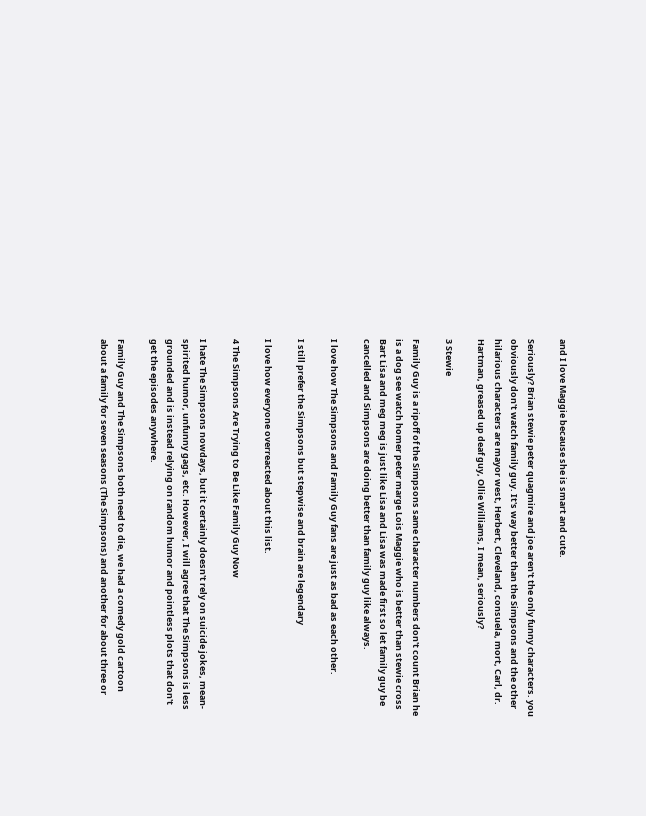and I love Maggie because she is smart and cute.

Seriously? Brian stewie peter quagmire and joe aren't the only funny characters. you obviously don't watch family guy. It's way better than the Simpsons and the other hilarious characters are mayor west, Herbert, Cleveland, consuela, mort, Carl, dr. Hartman, greased up deaf guy, Ollie Williams, I mean, seriously?

3 Stewie

Family Guy is a ripoff of the Simpsons same character numbers don't count Brian he is a dog see watch homer peter marge Lois Maggie who is better than stewie cross Bart Lisa and meg meg is just like Lisa and Lisa was made first so let family guy be cancelled and Simpsons are doing better than family guy like always.

I love how The Simpsons and Family Guy fans are just as bad as each other.

I still prefer the Simpsons but stepwise and brain are legendary

I love how everyone overreacted about this list.

4 The Simpsons Are Trying to Be Like Family Guy Now

I hate The Simpsons nowdays, but it certainly doesn't rely on suicide jokes, mean-spirited humor, unfunny gags, etc. However, I will agree that The Simpsons is less grounded and is instead relying on random humor and pointless plots that don't get the episodes anywhere.

Family Guy and The Simpsons both need to die, we had a comedy gold cartoon about a family for seven seasons (The Simpsons) and another for about three or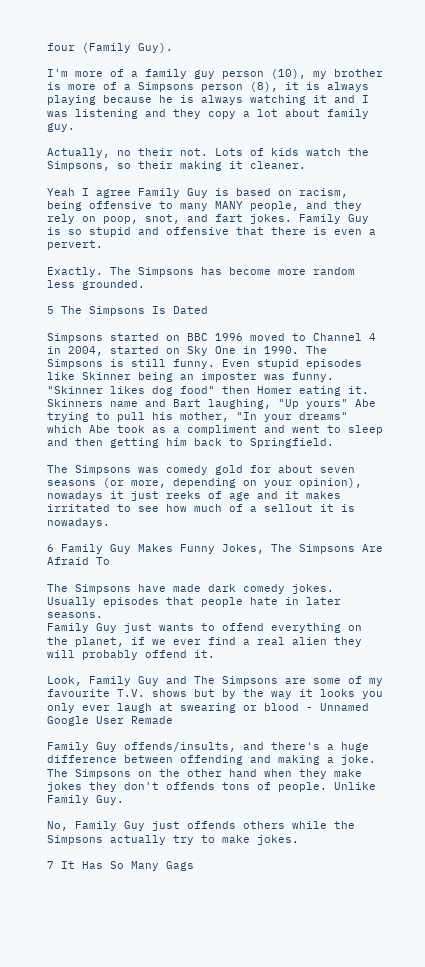four (Family Guy).

I'm more of a family guy person (10), my brother is more of a Simpsons person (8), it is always playing because he is always watching it and I was listening and they copy a lot about family guy.

Actually, no their not. Lots of kids watch the Simpsons, so their making it cleaner.

Yeah I agree Family Guy is based on racism, being offensive to many MANY people, and they rely on poop, snot, and fart jokes. Family Guy is so stupid and offensive that there is even a pervert.

Exactly. The Simpsons has become more random less grounded.

5 The Simpsons Is Dated

Simpsons started on BBC 1996 moved to Channel 4 in 2004, started on Sky One in 1990. The Simpsons is still funny. Even stupid episodes like Skinner being an imposter was funny. "Skinner likes dog food" then Homer eating it. Skinners name and Bart laughing, "Up yours" Abe trying to pull his mother, "In your dreams" which Abe took as a compliment and went to sleep and then getting him back to Springfield.

The Simpsons was comedy gold for about seven seasons (or more, depending on your opinion), nowadays it just reeks of age and it makes irritated to see how much of a sellout it is nowadays.

6 Family Guy Makes Funny Jokes, The Simpsons Are Afraid To

The Simpsons have made dark comedy jokes. Usually episodes that people hate in later seasons.
Family Guy just wants to offend everything on the planet, if we ever find a real alien they will probably offend it.

Look, Family Guy and The Simpsons are some of my favourite T.V. shows but by the way it looks you only ever laugh at swearing or blood - Unnamed Google User Remade

Family Guy offends/insults, and there's a huge difference between offending and making a joke. The Simpsons on the other hand when they make jokes they don't offends tons of people. Unlike Family Guy.

No, Family Guy just offends others while the Simpsons actually try to make jokes.

7 It Has So Many Gags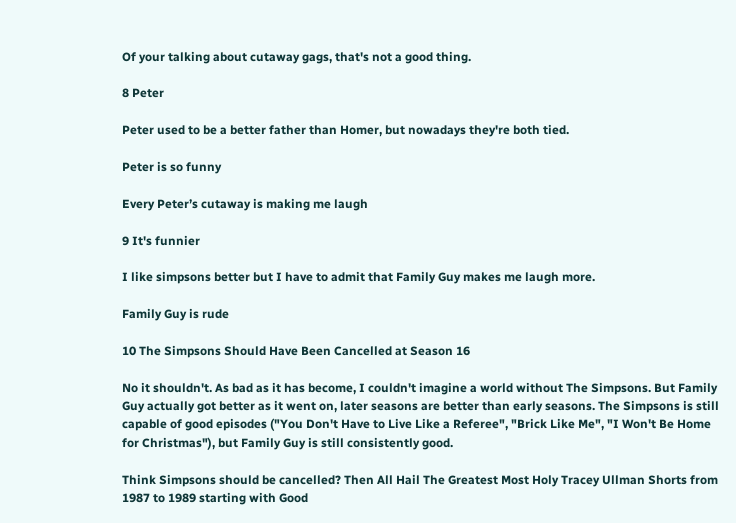Of your talking about cutaway gags, that's not a good thing.

8 Peter

Peter used to be a better father than Homer, but nowadays they're both tied.

Peter is so funny

Every Peter’s cutaway is making me laugh

9 It's funnier

I like simpsons better but I have to admit that Family Guy makes me laugh more.

Family Guy is rude

10 The Simpsons Should Have Been Cancelled at Season 16

No it shouldn't. As bad as it has become, I couldn't imagine a world without The Simpsons. But Family Guy actually got better as it went on, later seasons are better than early seasons. The Simpsons is still capable of good episodes ("You Don't Have to Live Like a Referee", "Brick Like Me", "I Won't Be Home for Christmas"), but Family Guy is still consistently good.

Think Simpsons should be cancelled? Then All Hail The Greatest Most Holy Tracey Ullman Shorts from 1987 to 1989 starting with Good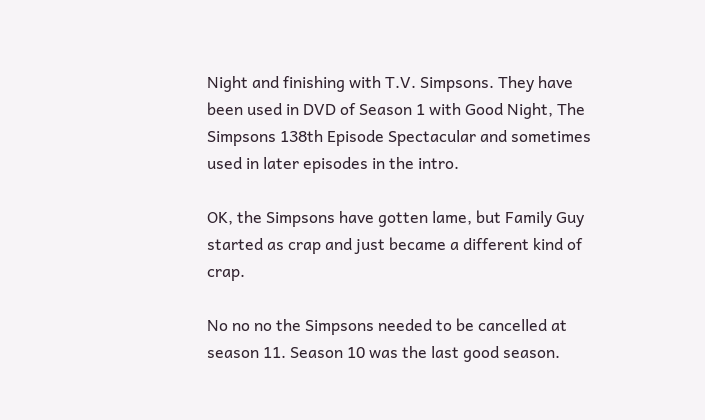Night and finishing with T.V. Simpsons. They have been used in DVD of Season 1 with Good Night, The Simpsons 138th Episode Spectacular and sometimes used in later episodes in the intro.

OK, the Simpsons have gotten lame, but Family Guy started as crap and just became a different kind of crap.

No no no the Simpsons needed to be cancelled at season 11. Season 10 was the last good season.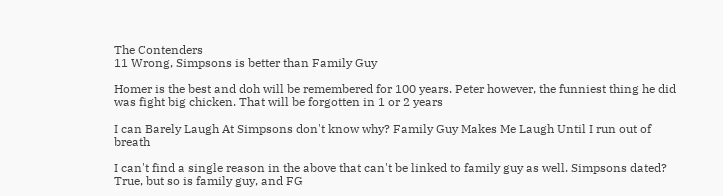The Contenders
11 Wrong, Simpsons is better than Family Guy

Homer is the best and doh will be remembered for 100 years. Peter however, the funniest thing he did was fight big chicken. That will be forgotten in 1 or 2 years

I can Barely Laugh At Simpsons don't know why? Family Guy Makes Me Laugh Until I run out of breath

I can't find a single reason in the above that can't be linked to family guy as well. Simpsons dated? True, but so is family guy, and FG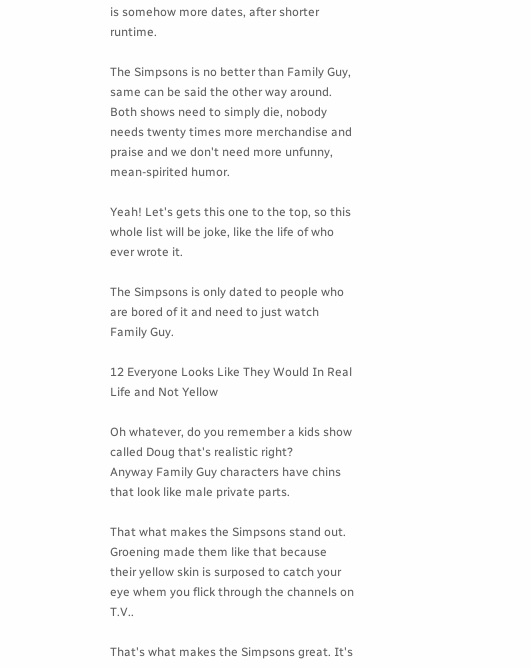is somehow more dates, after shorter runtime.

The Simpsons is no better than Family Guy, same can be said the other way around. Both shows need to simply die, nobody needs twenty times more merchandise and praise and we don't need more unfunny, mean-spirited humor.

Yeah! Let's gets this one to the top, so this whole list will be joke, like the life of who ever wrote it.

The Simpsons is only dated to people who are bored of it and need to just watch Family Guy.

12 Everyone Looks Like They Would In Real Life and Not Yellow

Oh whatever, do you remember a kids show called Doug that's realistic right?
Anyway Family Guy characters have chins that look like male private parts.

That what makes the Simpsons stand out. Groening made them like that because their yellow skin is surposed to catch your eye whem you flick through the channels on T.V..

That's what makes the Simpsons great. It's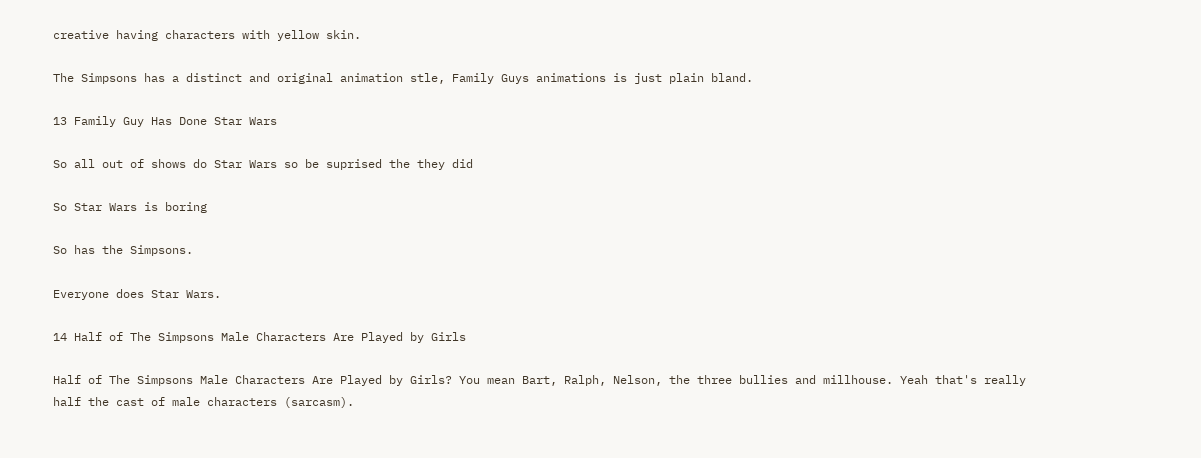creative having characters with yellow skin.

The Simpsons has a distinct and original animation stle, Family Guys animations is just plain bland.

13 Family Guy Has Done Star Wars

So all out of shows do Star Wars so be suprised the they did

So Star Wars is boring

So has the Simpsons.

Everyone does Star Wars.

14 Half of The Simpsons Male Characters Are Played by Girls

Half of The Simpsons Male Characters Are Played by Girls? You mean Bart, Ralph, Nelson, the three bullies and millhouse. Yeah that's really half the cast of male characters (sarcasm).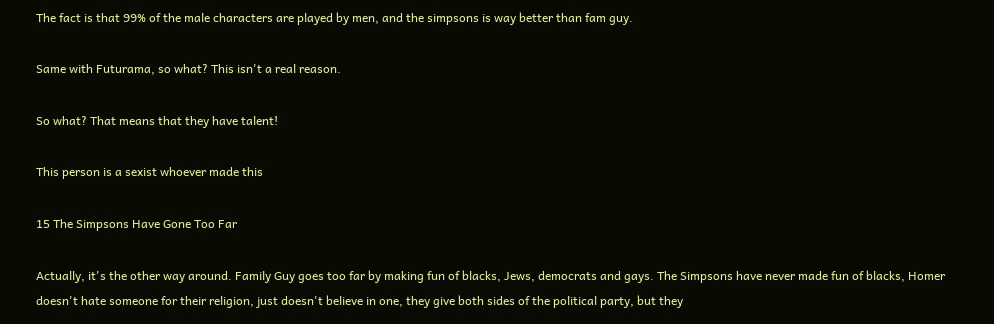The fact is that 99% of the male characters are played by men, and the simpsons is way better than fam guy.

Same with Futurama, so what? This isn't a real reason.

So what? That means that they have talent!

This person is a sexist whoever made this

15 The Simpsons Have Gone Too Far

Actually, it's the other way around. Family Guy goes too far by making fun of blacks, Jews, democrats and gays. The Simpsons have never made fun of blacks, Homer doesn't hate someone for their religion, just doesn't believe in one, they give both sides of the political party, but they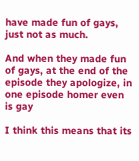have made fun of gays, just not as much.

And when they made fun of gays, at the end of the episode they apologize, in one episode homer even is gay

I think this means that its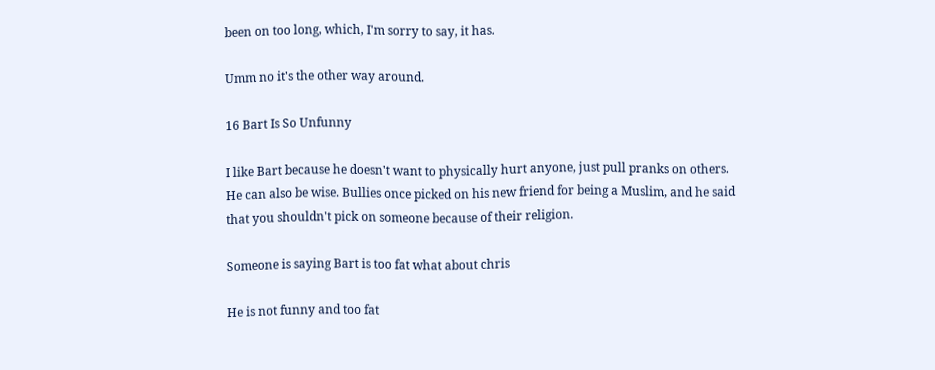been on too long, which, I'm sorry to say, it has.

Umm no it's the other way around.

16 Bart Is So Unfunny

I like Bart because he doesn't want to physically hurt anyone, just pull pranks on others. He can also be wise. Bullies once picked on his new friend for being a Muslim, and he said that you shouldn't pick on someone because of their religion.

Someone is saying Bart is too fat what about chris

He is not funny and too fat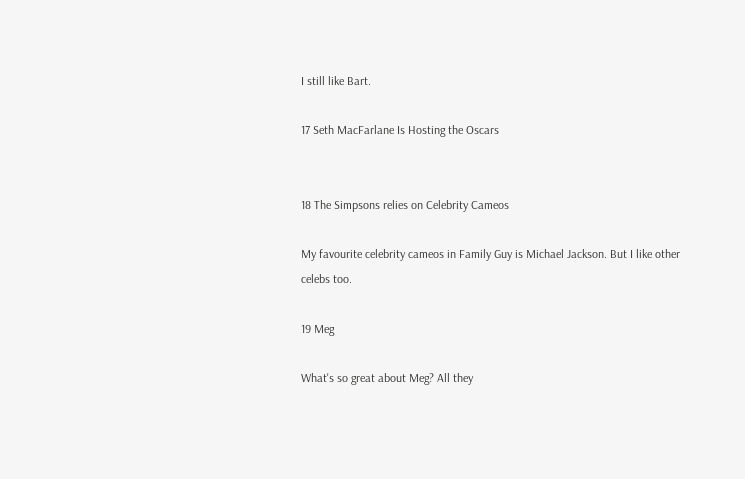I still like Bart.

17 Seth MacFarlane Is Hosting the Oscars


18 The Simpsons relies on Celebrity Cameos

My favourite celebrity cameos in Family Guy is Michael Jackson. But I like other celebs too.

19 Meg

What's so great about Meg? All they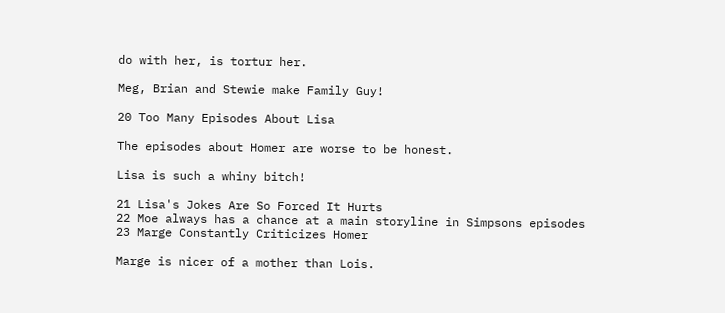do with her, is tortur her.

Meg, Brian and Stewie make Family Guy!

20 Too Many Episodes About Lisa

The episodes about Homer are worse to be honest.

Lisa is such a whiny bitch!

21 Lisa's Jokes Are So Forced It Hurts
22 Moe always has a chance at a main storyline in Simpsons episodes
23 Marge Constantly Criticizes Homer

Marge is nicer of a mother than Lois.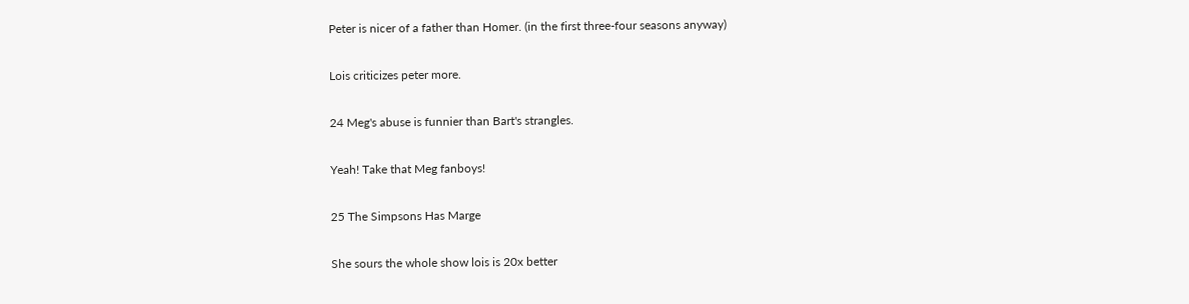Peter is nicer of a father than Homer. (in the first three-four seasons anyway)

Lois criticizes peter more.

24 Meg's abuse is funnier than Bart's strangles.

Yeah! Take that Meg fanboys!

25 The Simpsons Has Marge

She sours the whole show lois is 20x better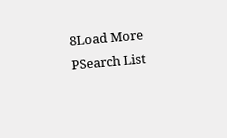8Load More
PSearch List